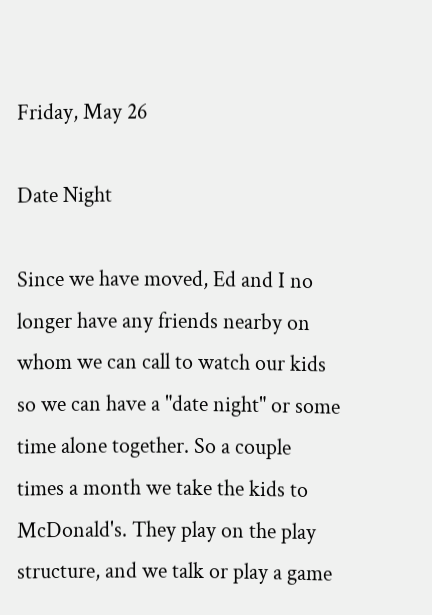Friday, May 26

Date Night

Since we have moved, Ed and I no longer have any friends nearby on whom we can call to watch our kids so we can have a "date night" or some time alone together. So a couple times a month we take the kids to McDonald's. They play on the play structure, and we talk or play a game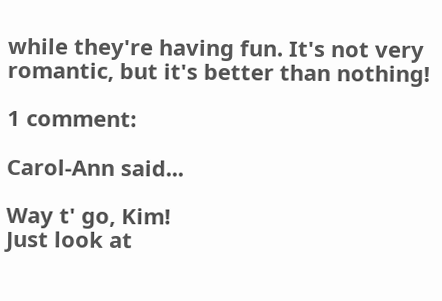while they're having fun. It's not very romantic, but it's better than nothing!

1 comment:

Carol-Ann said...

Way t' go, Kim!
Just look at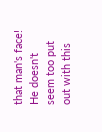that man's face! He doesn't seem too put out with this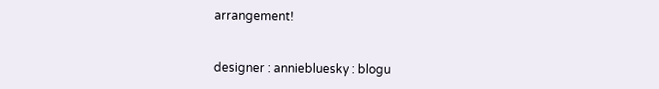arrangement!


designer : anniebluesky : blogu